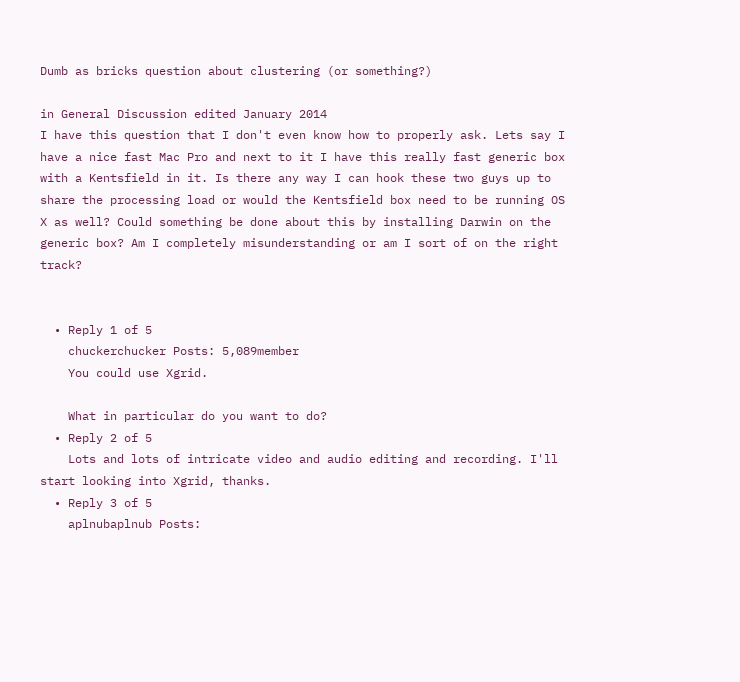Dumb as bricks question about clustering (or something?)

in General Discussion edited January 2014
I have this question that I don't even know how to properly ask. Lets say I have a nice fast Mac Pro and next to it I have this really fast generic box with a Kentsfield in it. Is there any way I can hook these two guys up to share the processing load or would the Kentsfield box need to be running OS X as well? Could something be done about this by installing Darwin on the generic box? Am I completely misunderstanding or am I sort of on the right track?


  • Reply 1 of 5
    chuckerchucker Posts: 5,089member
    You could use Xgrid.

    What in particular do you want to do?
  • Reply 2 of 5
    Lots and lots of intricate video and audio editing and recording. I'll start looking into Xgrid, thanks.
  • Reply 3 of 5
    aplnubaplnub Posts: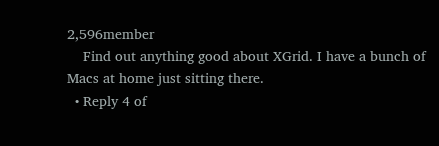2,596member
    Find out anything good about XGrid. I have a bunch of Macs at home just sitting there.
  • Reply 4 of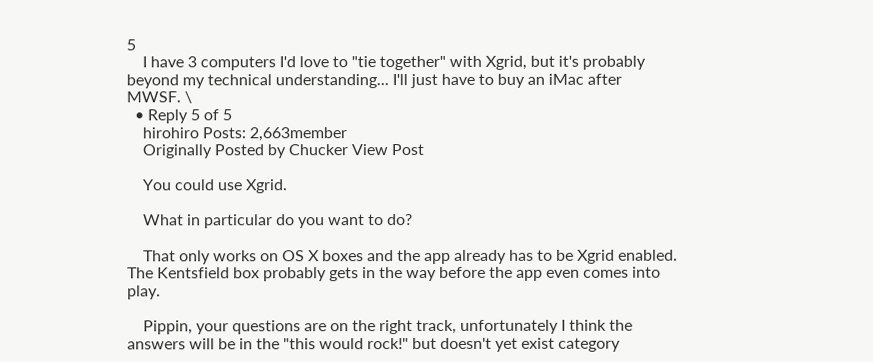5
    I have 3 computers I'd love to "tie together" with Xgrid, but it's probably beyond my technical understanding... I'll just have to buy an iMac after MWSF. \
  • Reply 5 of 5
    hirohiro Posts: 2,663member
    Originally Posted by Chucker View Post

    You could use Xgrid.

    What in particular do you want to do?

    That only works on OS X boxes and the app already has to be Xgrid enabled. The Kentsfield box probably gets in the way before the app even comes into play.

    Pippin, your questions are on the right track, unfortunately I think the answers will be in the "this would rock!" but doesn't yet exist category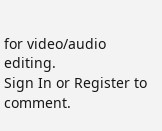for video/audio editing.
Sign In or Register to comment.